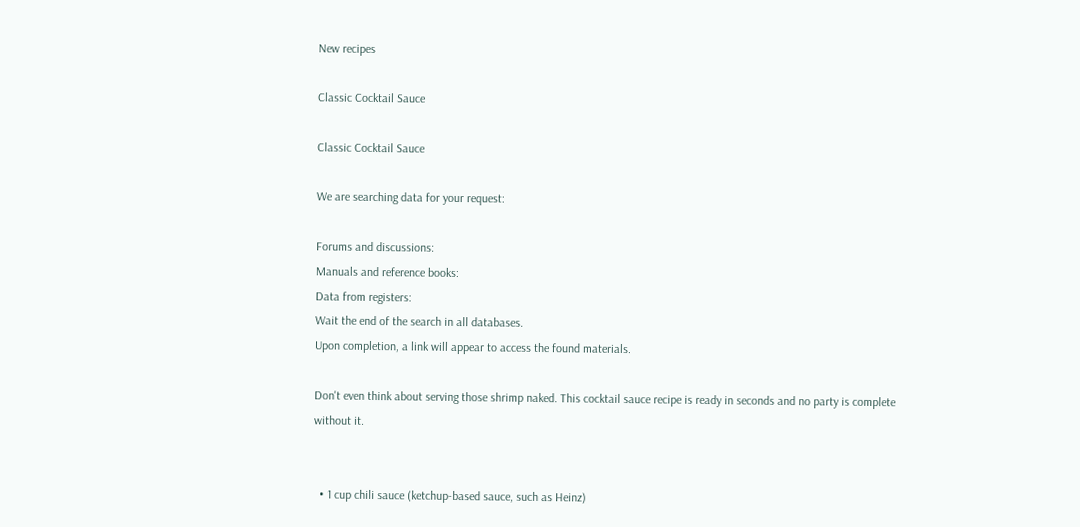New recipes

Classic Cocktail Sauce

Classic Cocktail Sauce

We are searching data for your request:

Forums and discussions:
Manuals and reference books:
Data from registers:
Wait the end of the search in all databases.
Upon completion, a link will appear to access the found materials.

Don't even think about serving those shrimp naked. This cocktail sauce recipe is ready in seconds and no party is complete without it.


  • 1 cup chili sauce (ketchup-based sauce, such as Heinz)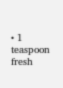• 1 teaspoon fresh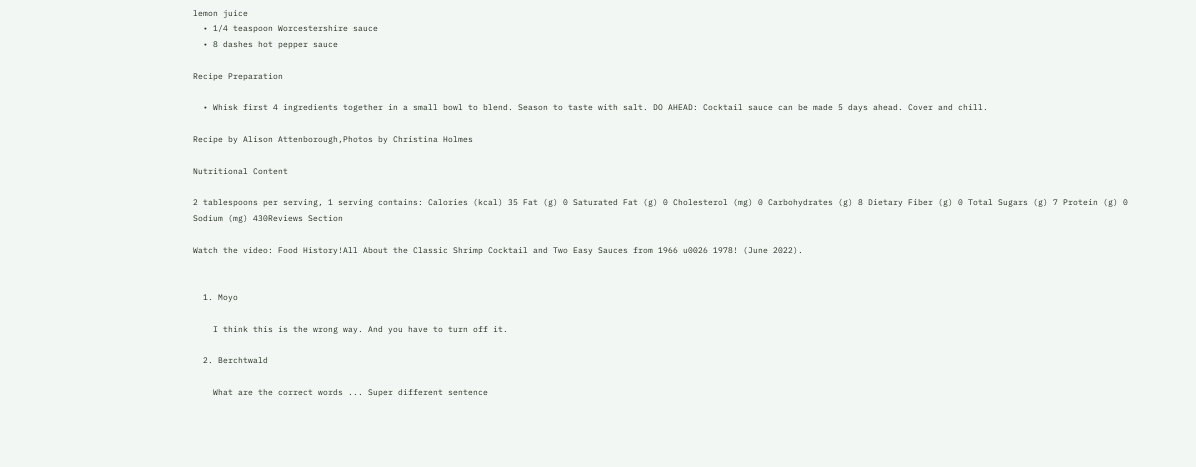lemon juice
  • 1/4 teaspoon Worcestershire sauce
  • 8 dashes hot pepper sauce

Recipe Preparation

  • Whisk first 4 ingredients together in a small bowl to blend. Season to taste with salt. DO AHEAD: Cocktail sauce can be made 5 days ahead. Cover and chill.

Recipe by Alison Attenborough,Photos by Christina Holmes

Nutritional Content

2 tablespoons per serving, 1 serving contains: Calories (kcal) 35 Fat (g) 0 Saturated Fat (g) 0 Cholesterol (mg) 0 Carbohydrates (g) 8 Dietary Fiber (g) 0 Total Sugars (g) 7 Protein (g) 0 Sodium (mg) 430Reviews Section

Watch the video: Food History!All About the Classic Shrimp Cocktail and Two Easy Sauces from 1966 u0026 1978! (June 2022).


  1. Moyo

    I think this is the wrong way. And you have to turn off it.

  2. Berchtwald

    What are the correct words ... Super different sentence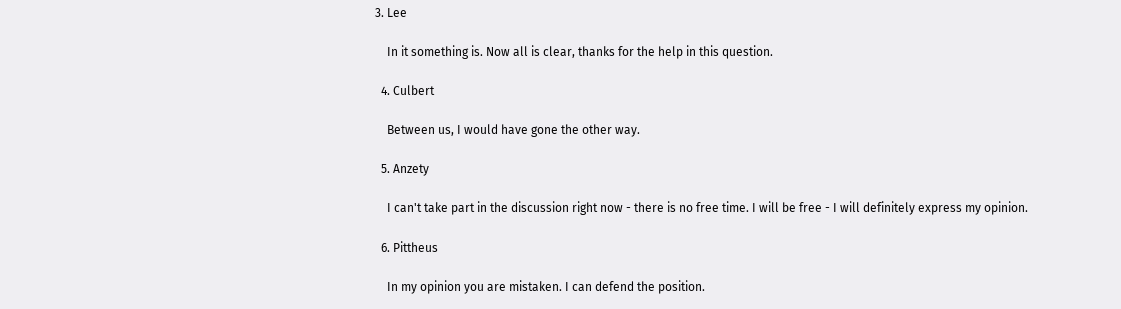3. Lee

    In it something is. Now all is clear, thanks for the help in this question.

  4. Culbert

    Between us, I would have gone the other way.

  5. Anzety

    I can't take part in the discussion right now - there is no free time. I will be free - I will definitely express my opinion.

  6. Pittheus

    In my opinion you are mistaken. I can defend the position.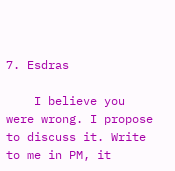7. Esdras

    I believe you were wrong. I propose to discuss it. Write to me in PM, it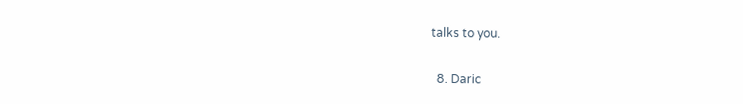talks to you.

  8. Daric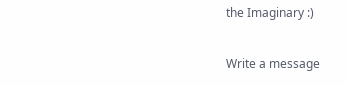the Imaginary :)

Write a message